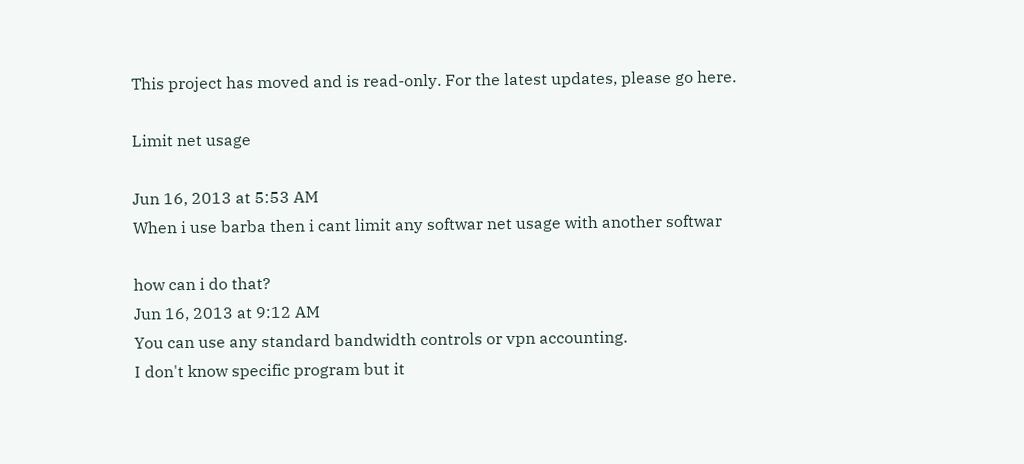This project has moved and is read-only. For the latest updates, please go here.

Limit net usage

Jun 16, 2013 at 5:53 AM
When i use barba then i cant limit any softwar net usage with another softwar

how can i do that?
Jun 16, 2013 at 9:12 AM
You can use any standard bandwidth controls or vpn accounting.
I don't know specific program but it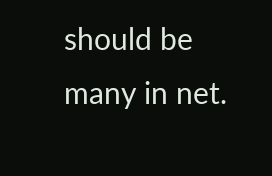should be many in net.